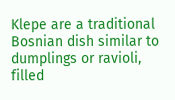Klepe are a traditional Bosnian dish similar to dumplings or ravioli, filled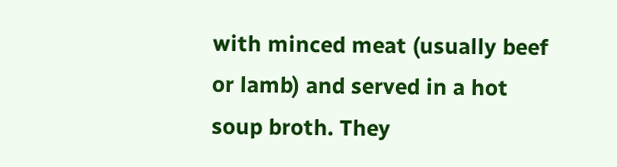with minced meat (usually beef or lamb) and served in a hot soup broth. They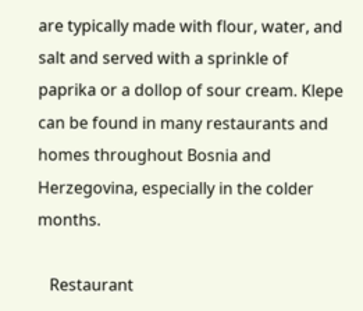are typically made with flour, water, and salt and served with a sprinkle of paprika or a dollop of sour cream. Klepe can be found in many restaurants and homes throughout Bosnia and Herzegovina, especially in the colder months.

   Restaurant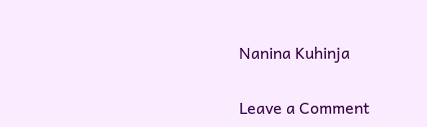Nanina Kuhinja

Leave a Comment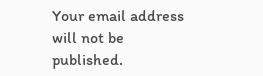Your email address will not be published.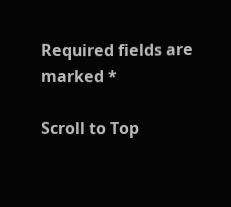Required fields are marked *

Scroll to Top